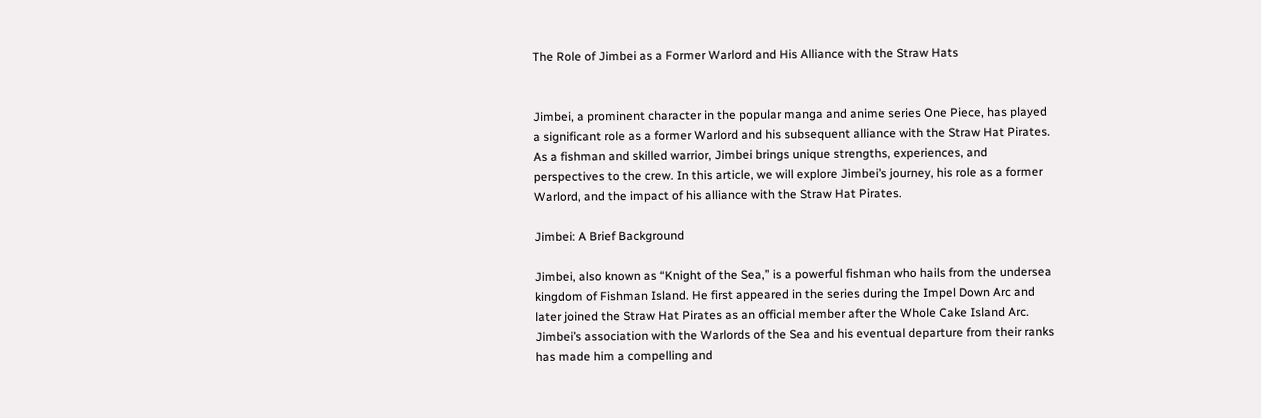The Role of Jimbei as a Former Warlord and His Alliance with the Straw Hats


Jimbei, a prominent character in the popular manga and anime series One Piece, has played a significant role as a former Warlord and his subsequent alliance with the Straw Hat Pirates. As a fishman and skilled warrior, Jimbei brings unique strengths, experiences, and perspectives to the crew. In this article, we will explore Jimbei’s journey, his role as a former Warlord, and the impact of his alliance with the Straw Hat Pirates.

Jimbei: A Brief Background

Jimbei, also known as “Knight of the Sea,” is a powerful fishman who hails from the undersea kingdom of Fishman Island. He first appeared in the series during the Impel Down Arc and later joined the Straw Hat Pirates as an official member after the Whole Cake Island Arc. Jimbei’s association with the Warlords of the Sea and his eventual departure from their ranks has made him a compelling and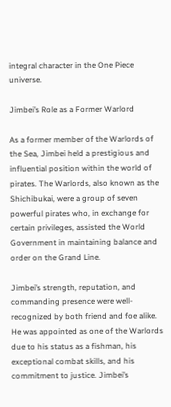integral character in the One Piece universe.

Jimbei’s Role as a Former Warlord

As a former member of the Warlords of the Sea, Jimbei held a prestigious and influential position within the world of pirates. The Warlords, also known as the Shichibukai, were a group of seven powerful pirates who, in exchange for certain privileges, assisted the World Government in maintaining balance and order on the Grand Line.

Jimbei’s strength, reputation, and commanding presence were well-recognized by both friend and foe alike. He was appointed as one of the Warlords due to his status as a fishman, his exceptional combat skills, and his commitment to justice. Jimbei’s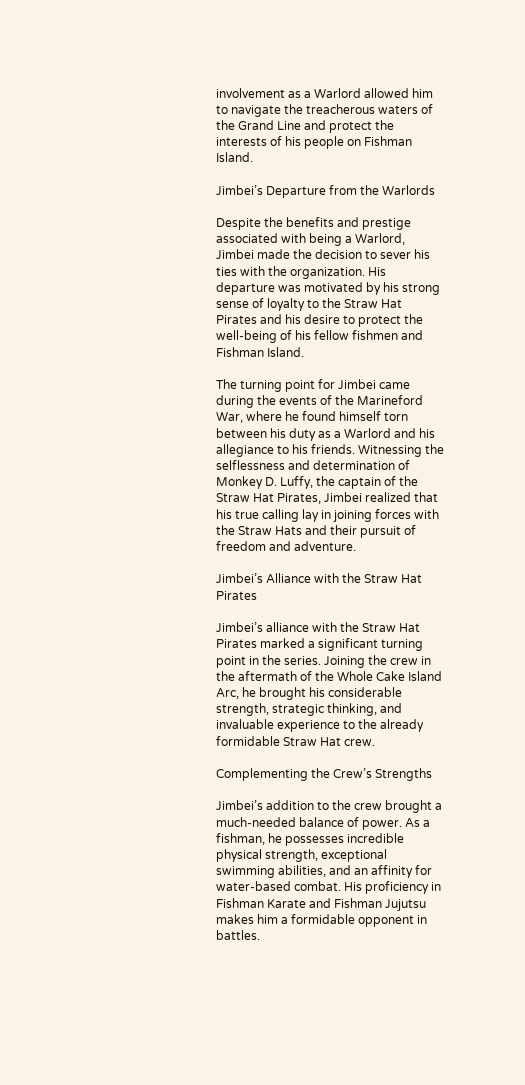involvement as a Warlord allowed him to navigate the treacherous waters of the Grand Line and protect the interests of his people on Fishman Island.

Jimbei’s Departure from the Warlords

Despite the benefits and prestige associated with being a Warlord, Jimbei made the decision to sever his ties with the organization. His departure was motivated by his strong sense of loyalty to the Straw Hat Pirates and his desire to protect the well-being of his fellow fishmen and Fishman Island.

The turning point for Jimbei came during the events of the Marineford War, where he found himself torn between his duty as a Warlord and his allegiance to his friends. Witnessing the selflessness and determination of Monkey D. Luffy, the captain of the Straw Hat Pirates, Jimbei realized that his true calling lay in joining forces with the Straw Hats and their pursuit of freedom and adventure.

Jimbei’s Alliance with the Straw Hat Pirates

Jimbei’s alliance with the Straw Hat Pirates marked a significant turning point in the series. Joining the crew in the aftermath of the Whole Cake Island Arc, he brought his considerable strength, strategic thinking, and invaluable experience to the already formidable Straw Hat crew.

Complementing the Crew’s Strengths

Jimbei’s addition to the crew brought a much-needed balance of power. As a fishman, he possesses incredible physical strength, exceptional swimming abilities, and an affinity for water-based combat. His proficiency in Fishman Karate and Fishman Jujutsu makes him a formidable opponent in battles.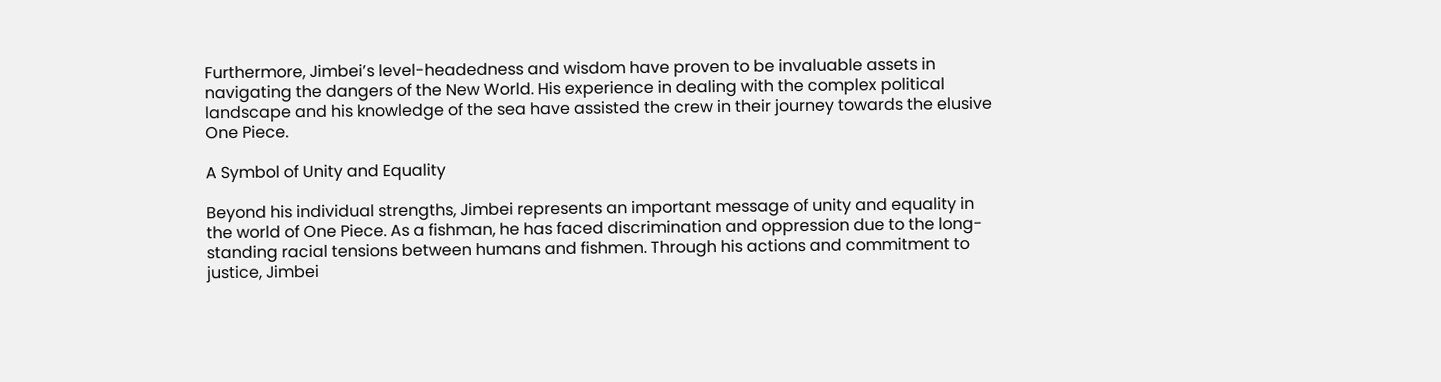Furthermore, Jimbei’s level-headedness and wisdom have proven to be invaluable assets in navigating the dangers of the New World. His experience in dealing with the complex political landscape and his knowledge of the sea have assisted the crew in their journey towards the elusive One Piece.

A Symbol of Unity and Equality

Beyond his individual strengths, Jimbei represents an important message of unity and equality in the world of One Piece. As a fishman, he has faced discrimination and oppression due to the long-standing racial tensions between humans and fishmen. Through his actions and commitment to justice, Jimbei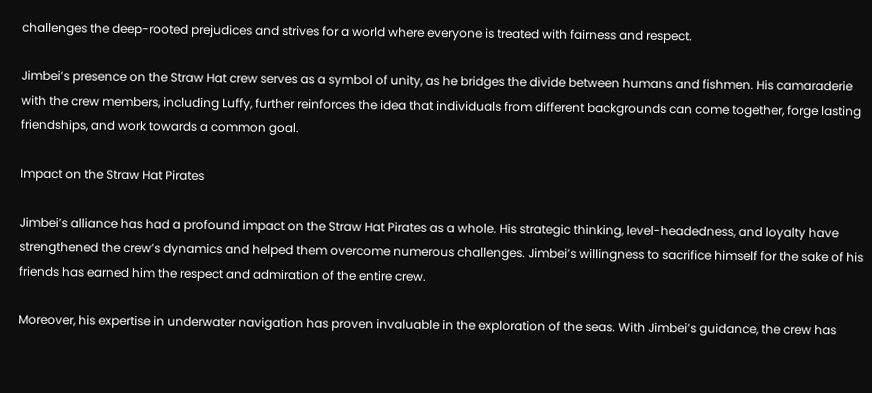challenges the deep-rooted prejudices and strives for a world where everyone is treated with fairness and respect.

Jimbei’s presence on the Straw Hat crew serves as a symbol of unity, as he bridges the divide between humans and fishmen. His camaraderie with the crew members, including Luffy, further reinforces the idea that individuals from different backgrounds can come together, forge lasting friendships, and work towards a common goal.

Impact on the Straw Hat Pirates

Jimbei’s alliance has had a profound impact on the Straw Hat Pirates as a whole. His strategic thinking, level-headedness, and loyalty have strengthened the crew’s dynamics and helped them overcome numerous challenges. Jimbei’s willingness to sacrifice himself for the sake of his friends has earned him the respect and admiration of the entire crew.

Moreover, his expertise in underwater navigation has proven invaluable in the exploration of the seas. With Jimbei’s guidance, the crew has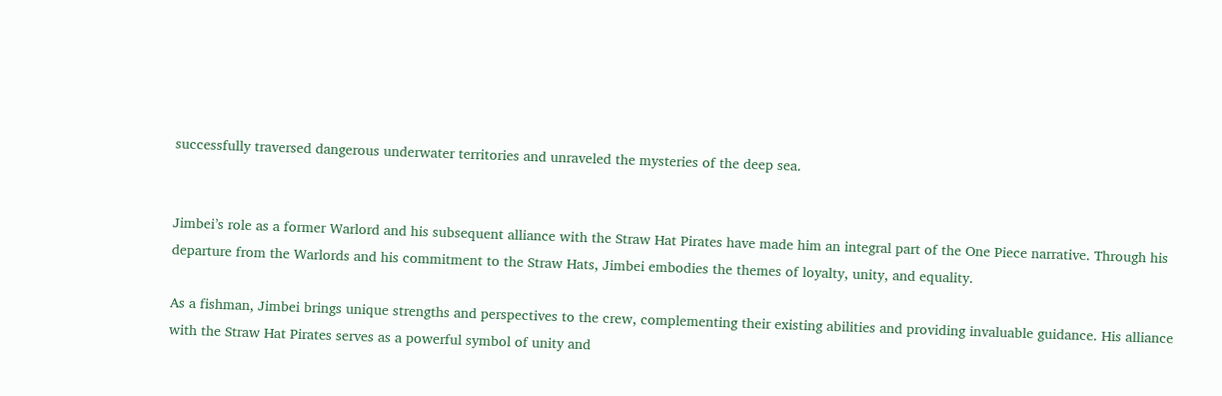successfully traversed dangerous underwater territories and unraveled the mysteries of the deep sea.


Jimbei’s role as a former Warlord and his subsequent alliance with the Straw Hat Pirates have made him an integral part of the One Piece narrative. Through his departure from the Warlords and his commitment to the Straw Hats, Jimbei embodies the themes of loyalty, unity, and equality.

As a fishman, Jimbei brings unique strengths and perspectives to the crew, complementing their existing abilities and providing invaluable guidance. His alliance with the Straw Hat Pirates serves as a powerful symbol of unity and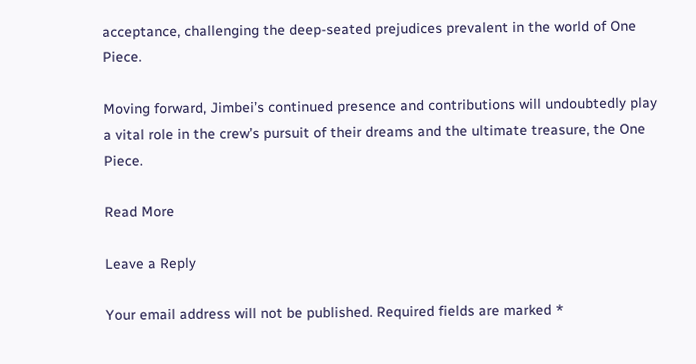acceptance, challenging the deep-seated prejudices prevalent in the world of One Piece.

Moving forward, Jimbei’s continued presence and contributions will undoubtedly play a vital role in the crew’s pursuit of their dreams and the ultimate treasure, the One Piece.

Read More

Leave a Reply

Your email address will not be published. Required fields are marked *